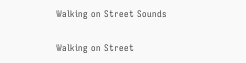Walking on Street Sounds

Walking on Street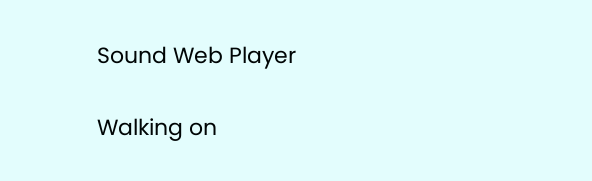Sound Web Player

Walking on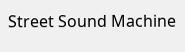Street Sound Machine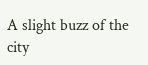A slight buzz of the city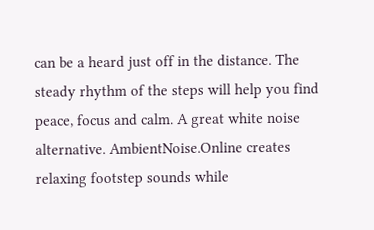can be a heard just off in the distance. The steady rhythm of the steps will help you find peace, focus and calm. A great white noise alternative. AmbientNoise.Online creates relaxing footstep sounds while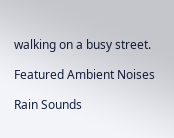walking on a busy street.

Featured Ambient Noises

Rain Sounds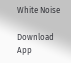White Noise

Download App